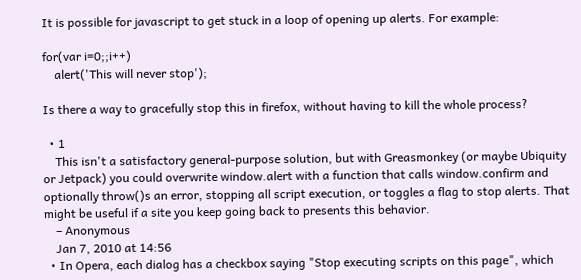It is possible for javascript to get stuck in a loop of opening up alerts. For example:

for(var i=0;;i++)
    alert('This will never stop');

Is there a way to gracefully stop this in firefox, without having to kill the whole process?

  • 1
    This isn't a satisfactory general-purpose solution, but with Greasmonkey (or maybe Ubiquity or Jetpack) you could overwrite window.alert with a function that calls window.confirm and optionally throw()s an error, stopping all script execution, or toggles a flag to stop alerts. That might be useful if a site you keep going back to presents this behavior.
    – Anonymous
    Jan 7, 2010 at 14:56
  • In Opera, each dialog has a checkbox saying "Stop executing scripts on this page", which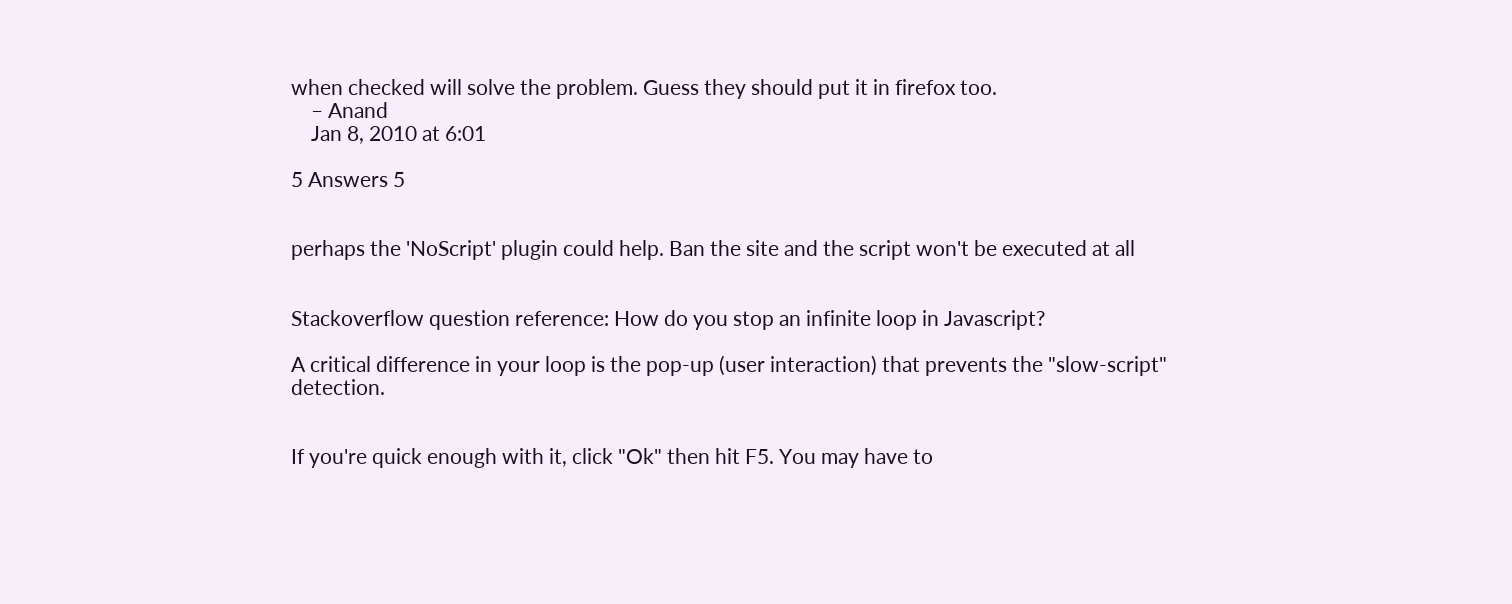when checked will solve the problem. Guess they should put it in firefox too.
    – Anand
    Jan 8, 2010 at 6:01

5 Answers 5


perhaps the 'NoScript' plugin could help. Ban the site and the script won't be executed at all


Stackoverflow question reference: How do you stop an infinite loop in Javascript?

A critical difference in your loop is the pop-up (user interaction) that prevents the "slow-script" detection.


If you're quick enough with it, click "Ok" then hit F5. You may have to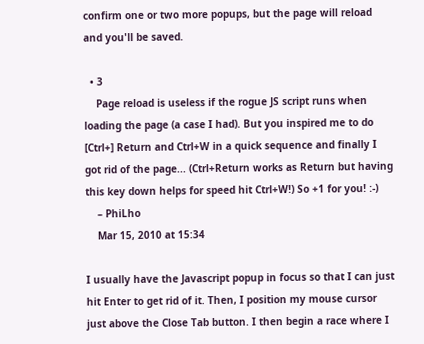confirm one or two more popups, but the page will reload and you'll be saved.

  • 3
    Page reload is useless if the rogue JS script runs when loading the page (a case I had). But you inspired me to do [Ctrl+] Return and Ctrl+W in a quick sequence and finally I got rid of the page... (Ctrl+Return works as Return but having this key down helps for speed hit Ctrl+W!) So +1 for you! :-)
    – PhiLho
    Mar 15, 2010 at 15:34

I usually have the Javascript popup in focus so that I can just hit Enter to get rid of it. Then, I position my mouse cursor just above the Close Tab button. I then begin a race where I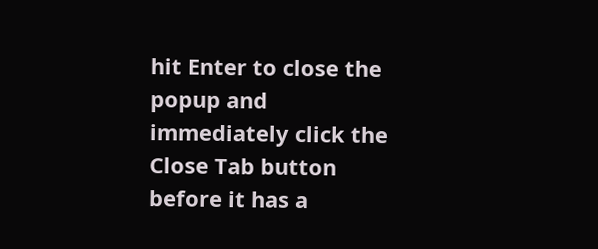hit Enter to close the popup and immediately click the Close Tab button before it has a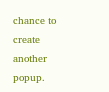chance to create another popup.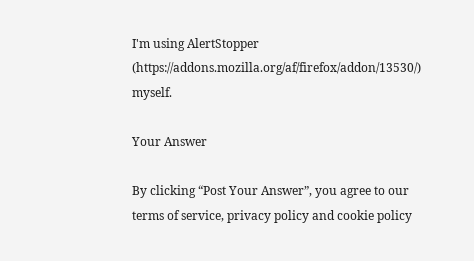I'm using AlertStopper (https://addons.mozilla.org/af/firefox/addon/13530/) myself.

Your Answer

By clicking “Post Your Answer”, you agree to our terms of service, privacy policy and cookie policy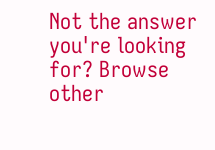Not the answer you're looking for? Browse other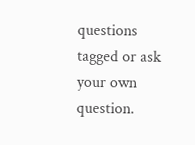questions tagged or ask your own question.